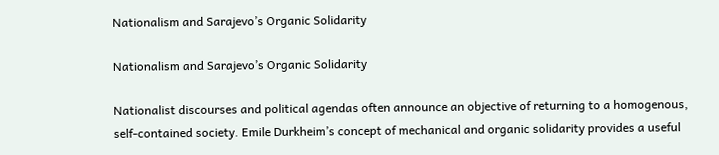Nationalism and Sarajevo’s Organic Solidarity

Nationalism and Sarajevo’s Organic Solidarity

Nationalist discourses and political agendas often announce an objective of returning to a homogenous, self-contained society. Emile Durkheim’s concept of mechanical and organic solidarity provides a useful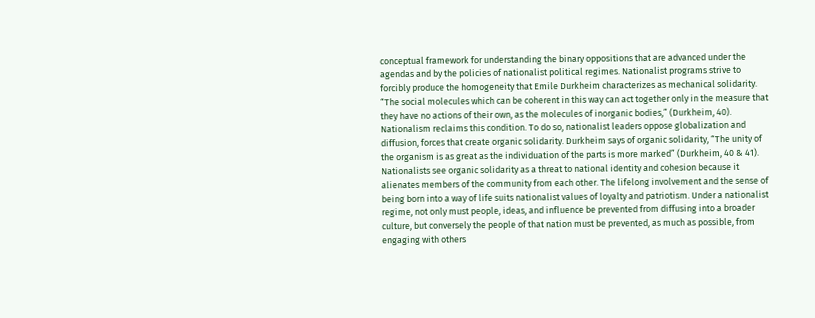conceptual framework for understanding the binary oppositions that are advanced under the agendas and by the policies of nationalist political regimes. Nationalist programs strive to forcibly produce the homogeneity that Emile Durkheim characterizes as mechanical solidarity. “The social molecules which can be coherent in this way can act together only in the measure that they have no actions of their own, as the molecules of inorganic bodies,” (Durkheim, 40). Nationalism reclaims this condition. To do so, nationalist leaders oppose globalization and diffusion, forces that create organic solidarity. Durkheim says of organic solidarity, “The unity of the organism is as great as the individuation of the parts is more marked” (Durkheim, 40 & 41). Nationalists see organic solidarity as a threat to national identity and cohesion because it alienates members of the community from each other. The lifelong involvement and the sense of being born into a way of life suits nationalist values of loyalty and patriotism. Under a nationalist regime, not only must people, ideas, and influence be prevented from diffusing into a broader culture, but conversely the people of that nation must be prevented, as much as possible, from engaging with others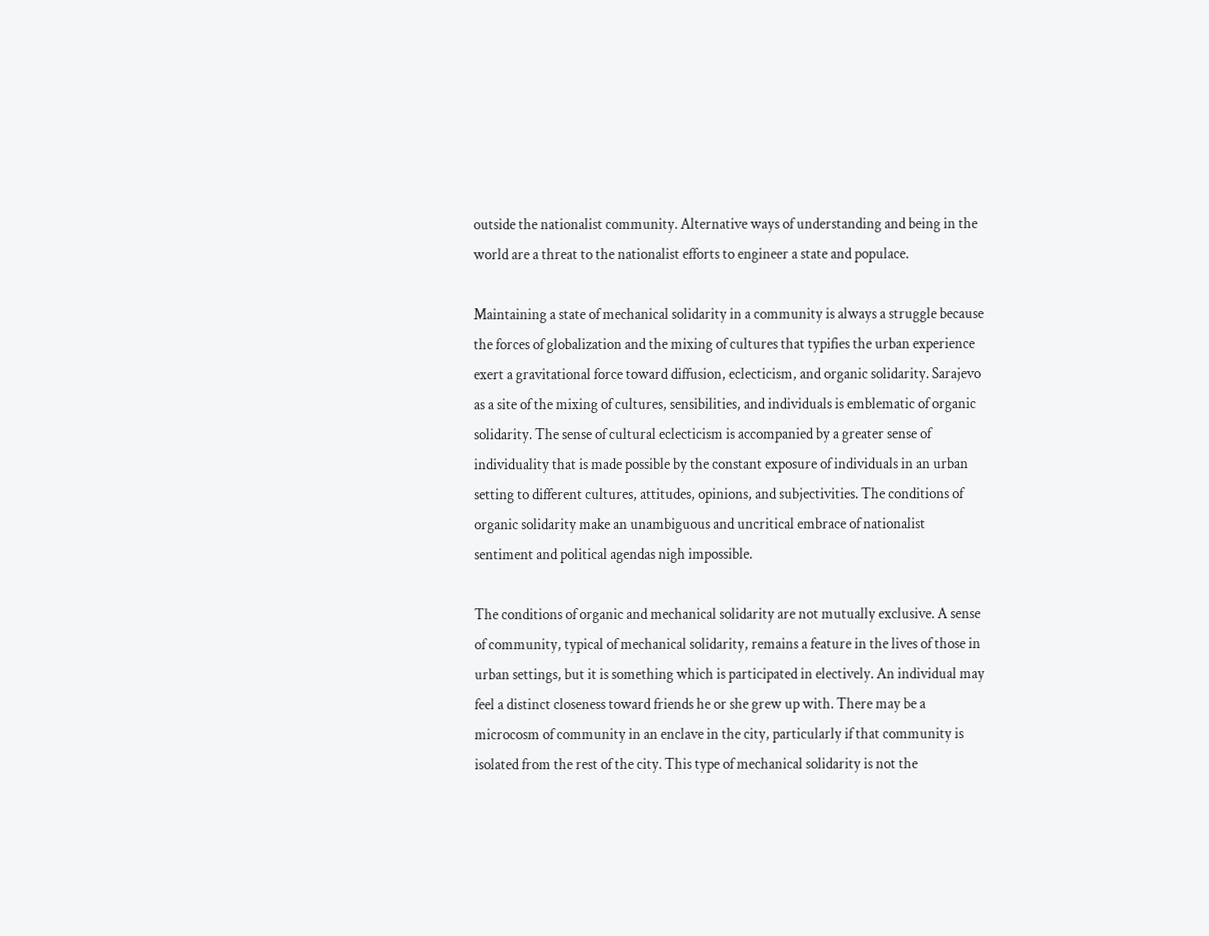outside the nationalist community. Alternative ways of understanding and being in the world are a threat to the nationalist efforts to engineer a state and populace.

Maintaining a state of mechanical solidarity in a community is always a struggle because the forces of globalization and the mixing of cultures that typifies the urban experience exert a gravitational force toward diffusion, eclecticism, and organic solidarity. Sarajevo as a site of the mixing of cultures, sensibilities, and individuals is emblematic of organic solidarity. The sense of cultural eclecticism is accompanied by a greater sense of individuality that is made possible by the constant exposure of individuals in an urban setting to different cultures, attitudes, opinions, and subjectivities. The conditions of organic solidarity make an unambiguous and uncritical embrace of nationalist sentiment and political agendas nigh impossible.

The conditions of organic and mechanical solidarity are not mutually exclusive. A sense of community, typical of mechanical solidarity, remains a feature in the lives of those in urban settings, but it is something which is participated in electively. An individual may feel a distinct closeness toward friends he or she grew up with. There may be a microcosm of community in an enclave in the city, particularly if that community is isolated from the rest of the city. This type of mechanical solidarity is not the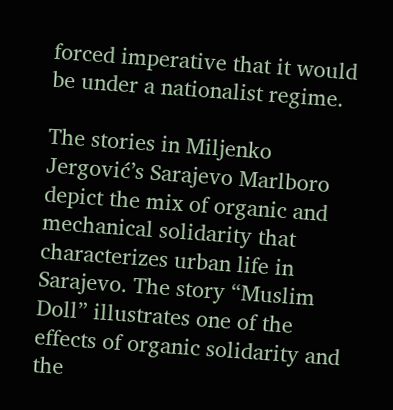forced imperative that it would be under a nationalist regime.

The stories in Miljenko Jergović’s Sarajevo Marlboro depict the mix of organic and mechanical solidarity that characterizes urban life in Sarajevo. The story “Muslim Doll” illustrates one of the effects of organic solidarity and the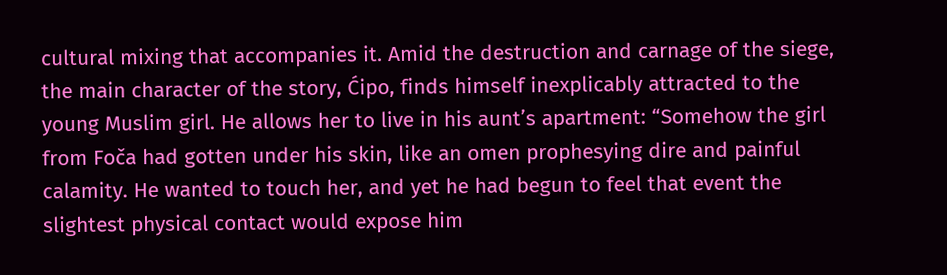cultural mixing that accompanies it. Amid the destruction and carnage of the siege, the main character of the story, Ćipo, finds himself inexplicably attracted to the young Muslim girl. He allows her to live in his aunt’s apartment: “Somehow the girl from Foča had gotten under his skin, like an omen prophesying dire and painful calamity. He wanted to touch her, and yet he had begun to feel that event the slightest physical contact would expose him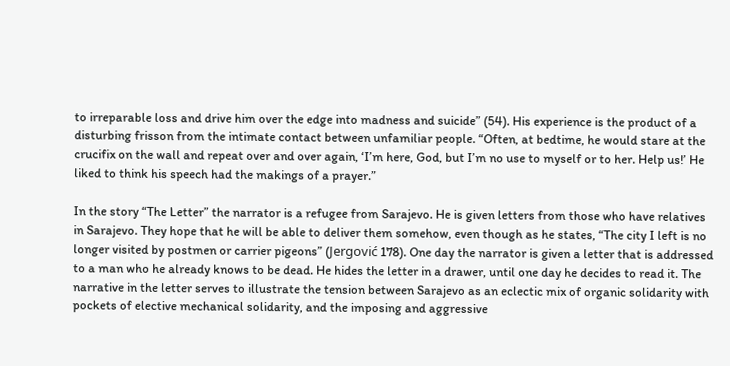to irreparable loss and drive him over the edge into madness and suicide” (54). His experience is the product of a disturbing frisson from the intimate contact between unfamiliar people. “Often, at bedtime, he would stare at the crucifix on the wall and repeat over and over again, ‘I’m here, God, but I’m no use to myself or to her. Help us!’ He liked to think his speech had the makings of a prayer.”

In the story “The Letter” the narrator is a refugee from Sarajevo. He is given letters from those who have relatives in Sarajevo. They hope that he will be able to deliver them somehow, even though as he states, “The city I left is no longer visited by postmen or carrier pigeons” (Jergović 178). One day the narrator is given a letter that is addressed to a man who he already knows to be dead. He hides the letter in a drawer, until one day he decides to read it. The narrative in the letter serves to illustrate the tension between Sarajevo as an eclectic mix of organic solidarity with pockets of elective mechanical solidarity, and the imposing and aggressive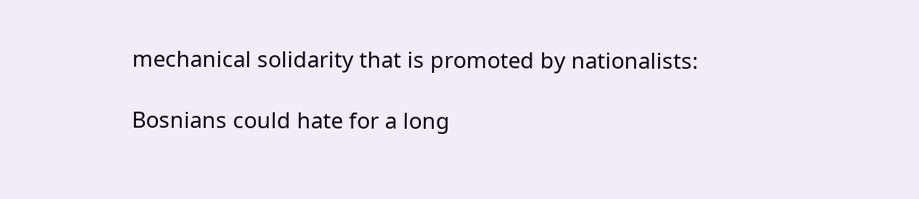mechanical solidarity that is promoted by nationalists:

Bosnians could hate for a long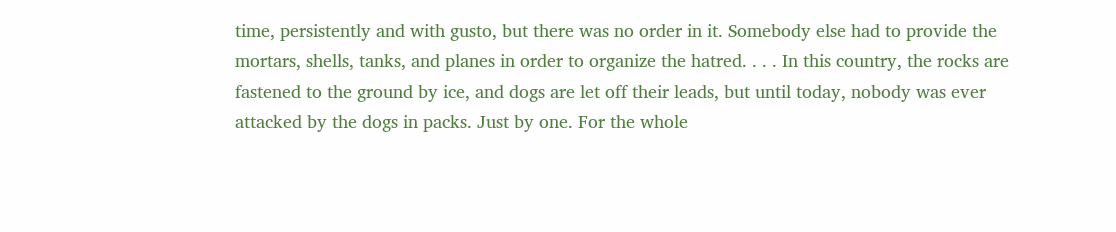time, persistently and with gusto, but there was no order in it. Somebody else had to provide the mortars, shells, tanks, and planes in order to organize the hatred. . . . In this country, the rocks are fastened to the ground by ice, and dogs are let off their leads, but until today, nobody was ever attacked by the dogs in packs. Just by one. For the whole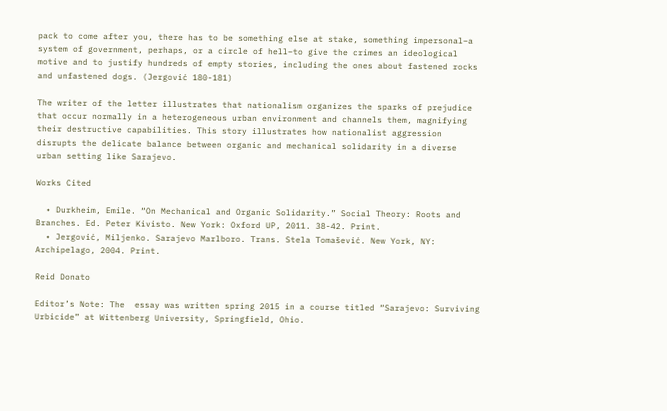pack to come after you, there has to be something else at stake, something impersonal–a system of government, perhaps, or a circle of hell–to give the crimes an ideological motive and to justify hundreds of empty stories, including the ones about fastened rocks and unfastened dogs. (Jergović 180-181)

The writer of the letter illustrates that nationalism organizes the sparks of prejudice that occur normally in a heterogeneous urban environment and channels them, magnifying their destructive capabilities. This story illustrates how nationalist aggression disrupts the delicate balance between organic and mechanical solidarity in a diverse urban setting like Sarajevo.

Works Cited

  • Durkheim, Emile. “On Mechanical and Organic Solidarity.” Social Theory: Roots and Branches. Ed. Peter Kivisto. New York: Oxford UP, 2011. 38-42. Print.
  • Jergović, Miljenko. Sarajevo Marlboro. Trans. Stela Tomašević. New York, NY: Archipelago, 2004. Print.

Reid Donato

Editor’s Note: The  essay was written spring 2015 in a course titled “Sarajevo: Surviving Urbicide” at Wittenberg University, Springfield, Ohio.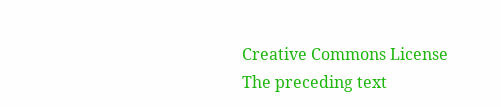Creative Commons License
The preceding text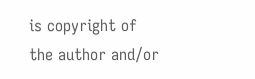is copyright of the author and/or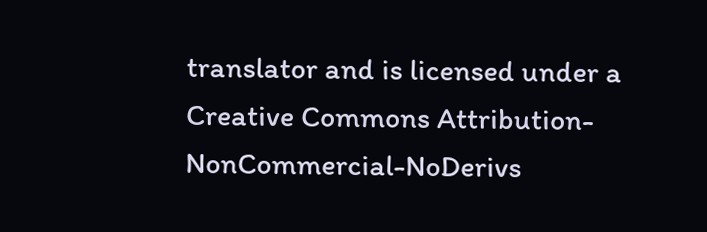translator and is licensed under a Creative Commons Attribution-NonCommercial-NoDerivs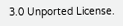3.0 Unported License.